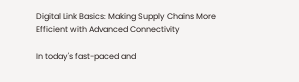Digital Link Basics: Making Supply Chains More Efficient with Advanced Connectivity

In today's fast-paced and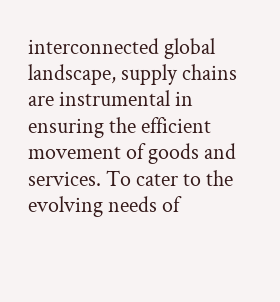interconnected global landscape, supply chains are instrumental in ensuring the efficient movement of goods and services. To cater to the evolving needs of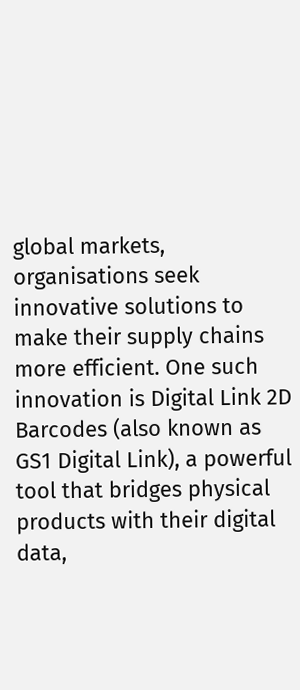global markets, organisations seek innovative solutions to make their supply chains more efficient. One such innovation is Digital Link 2D Barcodes (also known as GS1 Digital Link), a powerful tool that bridges physical products with their digital data,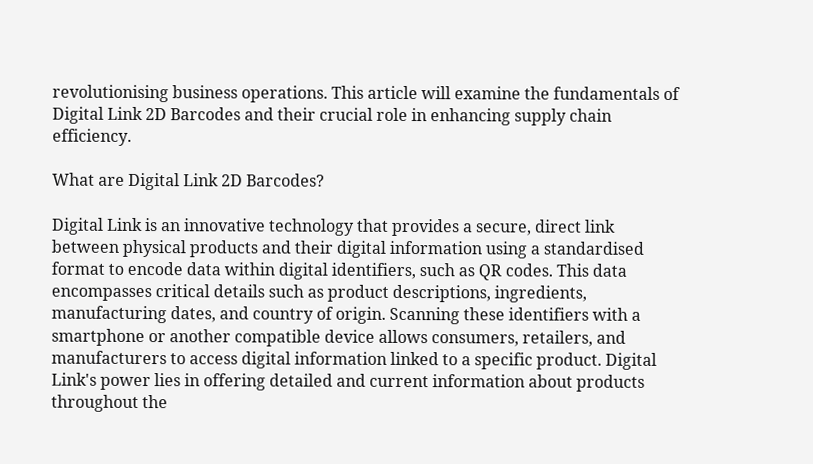revolutionising business operations. This article will examine the fundamentals of Digital Link 2D Barcodes and their crucial role in enhancing supply chain efficiency.

What are Digital Link 2D Barcodes?

Digital Link is an innovative technology that provides a secure, direct link between physical products and their digital information using a standardised format to encode data within digital identifiers, such as QR codes. This data encompasses critical details such as product descriptions, ingredients, manufacturing dates, and country of origin. Scanning these identifiers with a smartphone or another compatible device allows consumers, retailers, and manufacturers to access digital information linked to a specific product. Digital Link's power lies in offering detailed and current information about products throughout the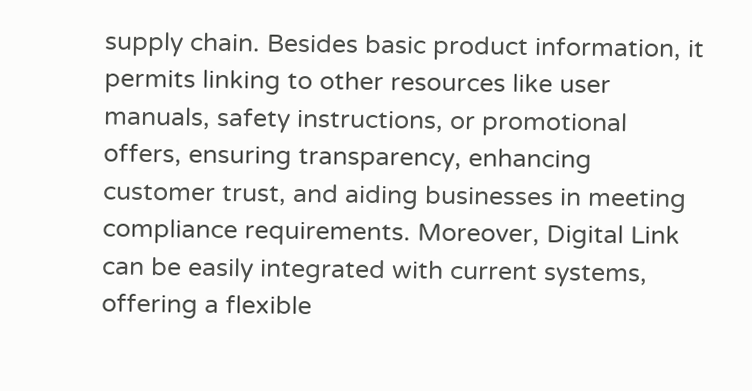supply chain. Besides basic product information, it permits linking to other resources like user manuals, safety instructions, or promotional offers, ensuring transparency, enhancing customer trust, and aiding businesses in meeting compliance requirements. Moreover, Digital Link can be easily integrated with current systems, offering a flexible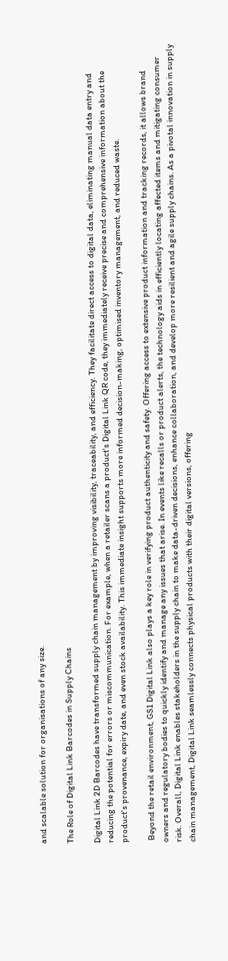and scalable solution for organisations of any size.

The Role of Digital Link Barcodes in Supply Chains

Digital Link 2D Barcodes have transformed supply chain management by improving visibility, traceability, and efficiency. They facilitate direct access to digital data, eliminating manual data entry and reducing the potential for errors or miscommunication. For example, when a retailer scans a product's Digital Link QR code, they immediately receive precise and comprehensive information about the product's provenance, expiry date, and even stock availability. This immediate insight supports more informed decision-making, optimised inventory management, and reduced waste.

 Beyond the retail environment, GS1 Digital Link also plays a key role in verifying product authenticity and safety. Offering access to extensive product information and tracking records, it allows brand owners and regulatory bodies to quickly identify and manage any issues that arise. In events like recalls or product alerts, the technology aids in efficiently locating affected items and mitigating consumer risk. Overall, Digital Link enables stakeholders in the supply chain to make data-driven decisions, enhance collaboration, and develop more resilient and agile supply chains. As a pivotal innovation in supply chain management, Digital Link seamlessly connects physical products with their digital versions, offering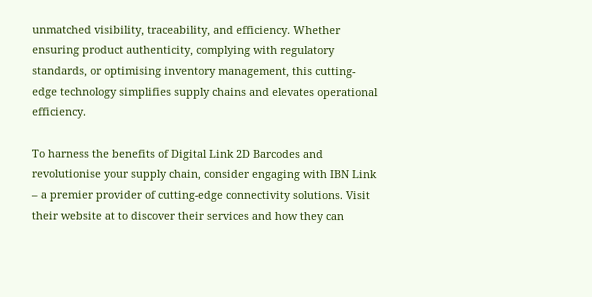unmatched visibility, traceability, and efficiency. Whether ensuring product authenticity, complying with regulatory standards, or optimising inventory management, this cutting-edge technology simplifies supply chains and elevates operational efficiency.

To harness the benefits of Digital Link 2D Barcodes and revolutionise your supply chain, consider engaging with IBN Link – a premier provider of cutting-edge connectivity solutions. Visit their website at to discover their services and how they can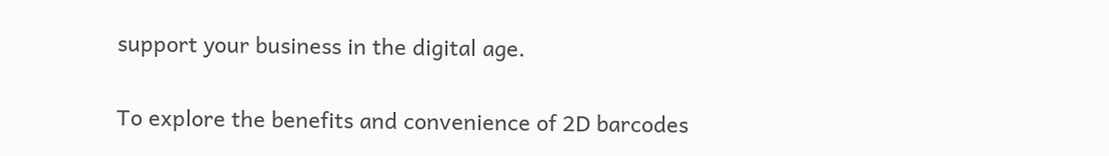support your business in the digital age.

To explore the benefits and convenience of 2D barcodes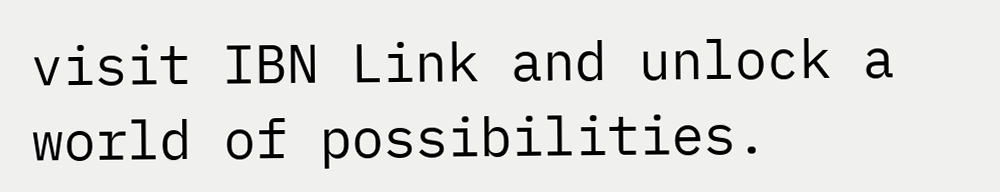visit IBN Link and unlock a world of possibilities.